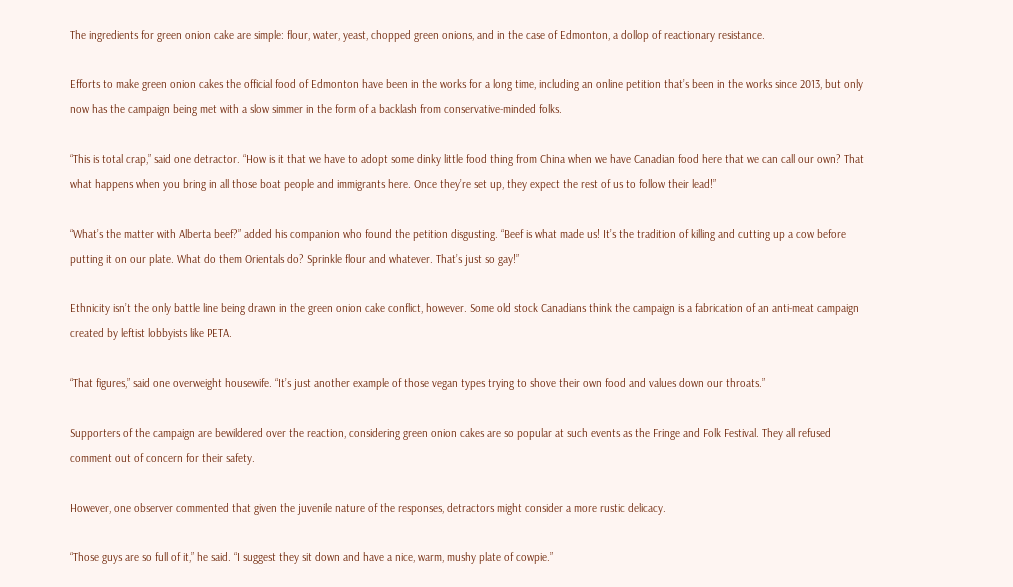The ingredients for green onion cake are simple: flour, water, yeast, chopped green onions, and in the case of Edmonton, a dollop of reactionary resistance.

Efforts to make green onion cakes the official food of Edmonton have been in the works for a long time, including an online petition that’s been in the works since 2013, but only now has the campaign being met with a slow simmer in the form of a backlash from conservative-minded folks.

“This is total crap,” said one detractor. “How is it that we have to adopt some dinky little food thing from China when we have Canadian food here that we can call our own? That what happens when you bring in all those boat people and immigrants here. Once they’re set up, they expect the rest of us to follow their lead!”

“What’s the matter with Alberta beef?” added his companion who found the petition disgusting. “Beef is what made us! It’s the tradition of killing and cutting up a cow before putting it on our plate. What do them Orientals do? Sprinkle flour and whatever. That’s just so gay!”

Ethnicity isn’t the only battle line being drawn in the green onion cake conflict, however. Some old stock Canadians think the campaign is a fabrication of an anti-meat campaign created by leftist lobbyists like PETA.

“That figures,” said one overweight housewife. “It’s just another example of those vegan types trying to shove their own food and values down our throats.”

Supporters of the campaign are bewildered over the reaction, considering green onion cakes are so popular at such events as the Fringe and Folk Festival. They all refused comment out of concern for their safety.

However, one observer commented that given the juvenile nature of the responses, detractors might consider a more rustic delicacy.

“Those guys are so full of it,” he said. “I suggest they sit down and have a nice, warm, mushy plate of cowpie.”